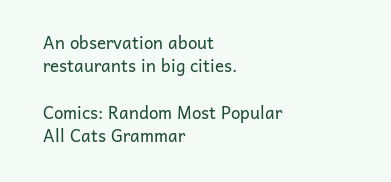An observation about restaurants in big cities.

Comics: Random Most Popular All Cats Grammar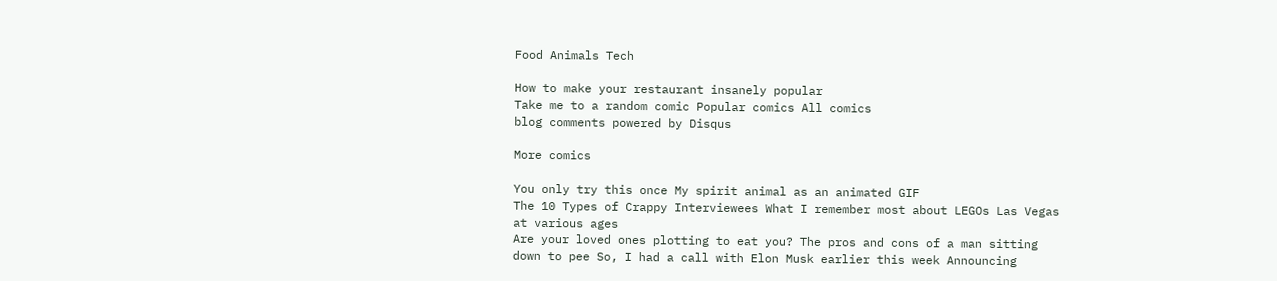Food Animals Tech

How to make your restaurant insanely popular
Take me to a random comic Popular comics All comics
blog comments powered by Disqus

More comics

You only try this once My spirit animal as an animated GIF
The 10 Types of Crappy Interviewees What I remember most about LEGOs Las Vegas at various ages
Are your loved ones plotting to eat you? The pros and cons of a man sitting down to pee So, I had a call with Elon Musk earlier this week Announcing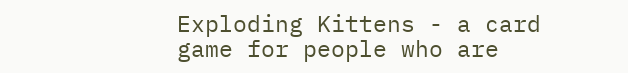Exploding Kittens - a card game for people who are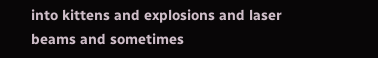into kittens and explosions and laser beams and sometimes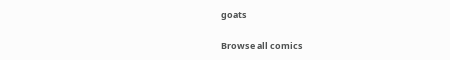goats

Browse all comics